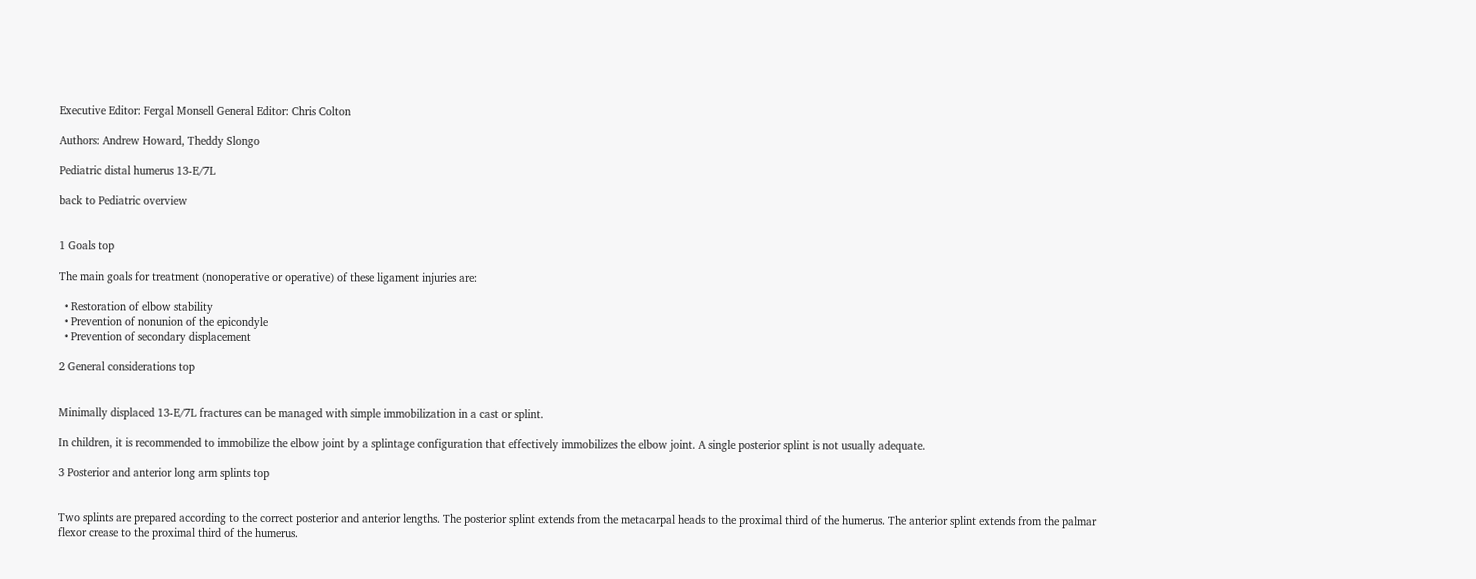Executive Editor: Fergal Monsell General Editor: Chris Colton

Authors: Andrew Howard, Theddy Slongo

Pediatric distal humerus 13-E/7L

back to Pediatric overview


1 Goals top

The main goals for treatment (nonoperative or operative) of these ligament injuries are:

  • Restoration of elbow stability
  • Prevention of nonunion of the epicondyle
  • Prevention of secondary displacement

2 General considerations top


Minimally displaced 13-E/7L fractures can be managed with simple immobilization in a cast or splint.

In children, it is recommended to immobilize the elbow joint by a splintage configuration that effectively immobilizes the elbow joint. A single posterior splint is not usually adequate.

3 Posterior and anterior long arm splints top


Two splints are prepared according to the correct posterior and anterior lengths. The posterior splint extends from the metacarpal heads to the proximal third of the humerus. The anterior splint extends from the palmar flexor crease to the proximal third of the humerus.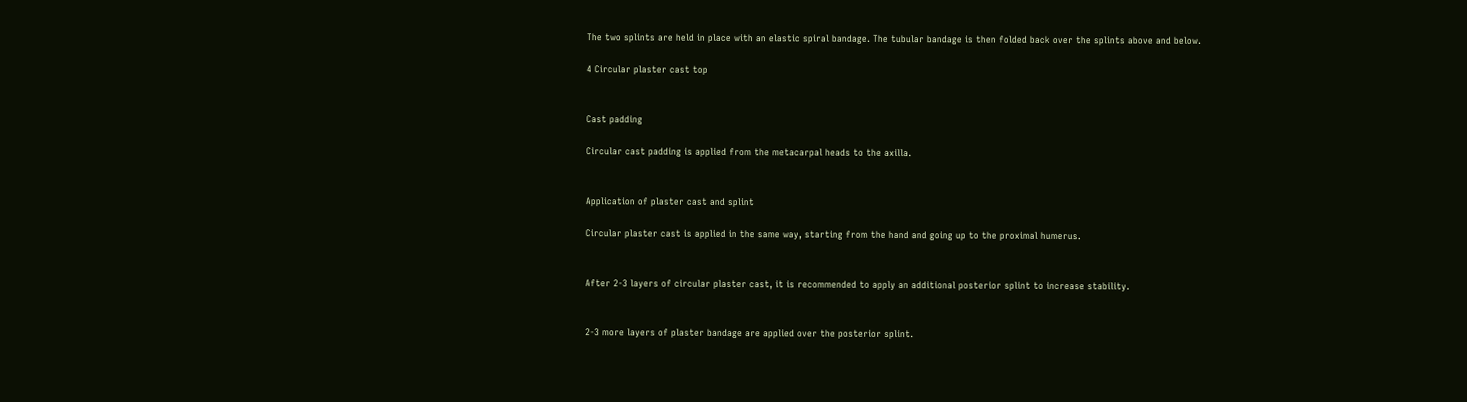The two splints are held in place with an elastic spiral bandage. The tubular bandage is then folded back over the splints above and below.

4 Circular plaster cast top


Cast padding

Circular cast padding is applied from the metacarpal heads to the axilla.


Application of plaster cast and splint

Circular plaster cast is applied in the same way, starting from the hand and going up to the proximal humerus.


After 2-3 layers of circular plaster cast, it is recommended to apply an additional posterior splint to increase stability.


2-3 more layers of plaster bandage are applied over the posterior splint.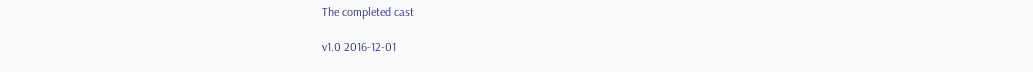The completed cast

v1.0 2016-12-01